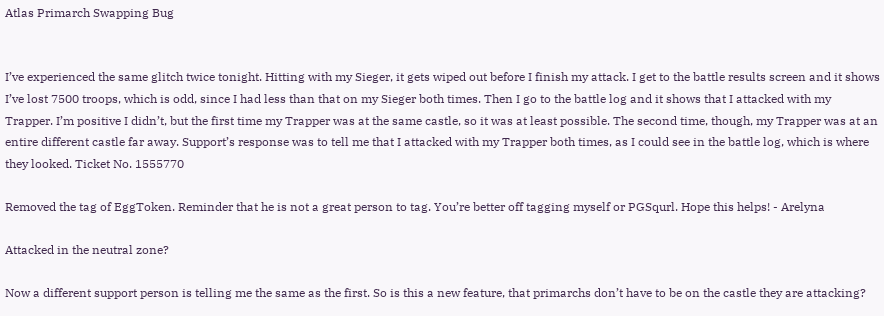Atlas Primarch Swapping Bug


I’ve experienced the same glitch twice tonight. Hitting with my Sieger, it gets wiped out before I finish my attack. I get to the battle results screen and it shows I’ve lost 7500 troops, which is odd, since I had less than that on my Sieger both times. Then I go to the battle log and it shows that I attacked with my Trapper. I’m positive I didn’t, but the first time my Trapper was at the same castle, so it was at least possible. The second time, though, my Trapper was at an entire different castle far away. Support’s response was to tell me that I attacked with my Trapper both times, as I could see in the battle log, which is where they looked. Ticket No. 1555770

Removed the tag of EggToken. Reminder that he is not a great person to tag. You’re better off tagging myself or PGSqurl. Hope this helps! - Arelyna

Attacked in the neutral zone?

Now a different support person is telling me the same as the first. So is this a new feature, that primarchs don’t have to be on the castle they are attacking?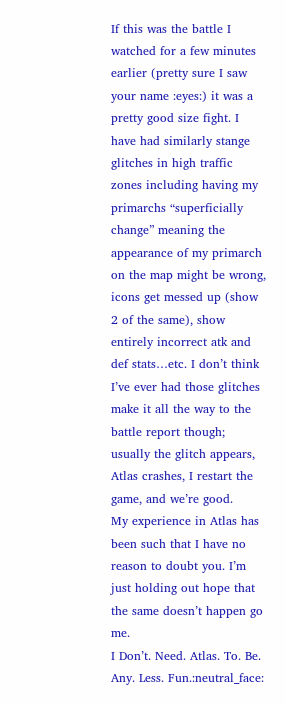If this was the battle I watched for a few minutes earlier (pretty sure I saw your name :eyes:) it was a pretty good size fight. I have had similarly stange glitches in high traffic zones including having my primarchs “superficially change” meaning the appearance of my primarch on the map might be wrong, icons get messed up (show 2 of the same), show entirely incorrect atk and def stats…etc. I don’t think I’ve ever had those glitches make it all the way to the battle report though; usually the glitch appears, Atlas crashes, I restart the game, and we’re good.
My experience in Atlas has been such that I have no reason to doubt you. I’m just holding out hope that the same doesn’t happen go me.
I Don’t. Need. Atlas. To. Be. Any. Less. Fun.:neutral_face: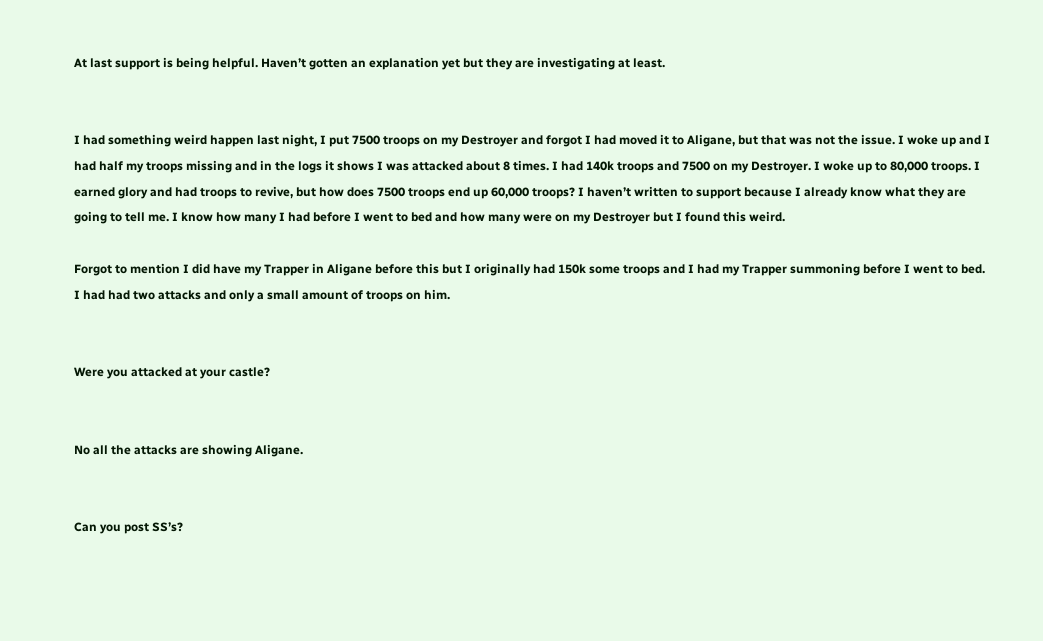At last support is being helpful. Haven’t gotten an explanation yet but they are investigating at least.


I had something weird happen last night, I put 7500 troops on my Destroyer and forgot I had moved it to Aligane, but that was not the issue. I woke up and I had half my troops missing and in the logs it shows I was attacked about 8 times. I had 140k troops and 7500 on my Destroyer. I woke up to 80,000 troops. I earned glory and had troops to revive, but how does 7500 troops end up 60,000 troops? I haven’t written to support because I already know what they are going to tell me. I know how many I had before I went to bed and how many were on my Destroyer but I found this weird.

Forgot to mention I did have my Trapper in Aligane before this but I originally had 150k some troops and I had my Trapper summoning before I went to bed. I had had two attacks and only a small amount of troops on him.


Were you attacked at your castle?


No all the attacks are showing Aligane.


Can you post SS’s?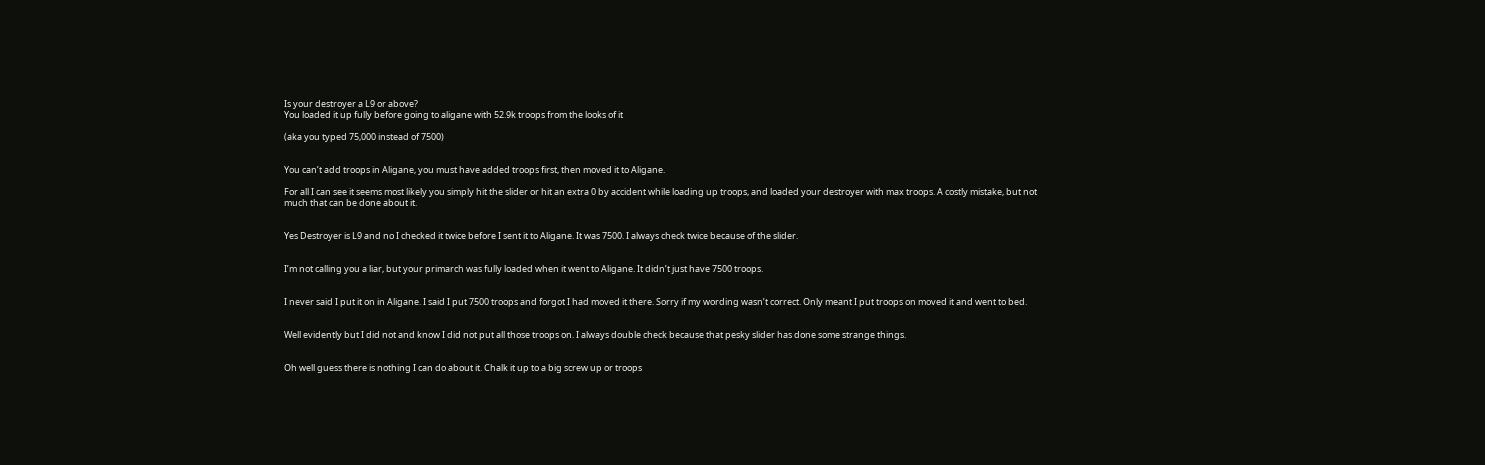Is your destroyer a L9 or above?
You loaded it up fully before going to aligane with 52.9k troops from the looks of it

(aka you typed 75,000 instead of 7500)


You can’t add troops in Aligane, you must have added troops first, then moved it to Aligane.

For all I can see it seems most likely you simply hit the slider or hit an extra 0 by accident while loading up troops, and loaded your destroyer with max troops. A costly mistake, but not much that can be done about it.


Yes Destroyer is L9 and no I checked it twice before I sent it to Aligane. It was 7500. I always check twice because of the slider.


I’m not calling you a liar, but your primarch was fully loaded when it went to Aligane. It didn’t just have 7500 troops.


I never said I put it on in Aligane. I said I put 7500 troops and forgot I had moved it there. Sorry if my wording wasn’t correct. Only meant I put troops on moved it and went to bed.


Well evidently but I did not and know I did not put all those troops on. I always double check because that pesky slider has done some strange things.


Oh well guess there is nothing I can do about it. Chalk it up to a big screw up or troops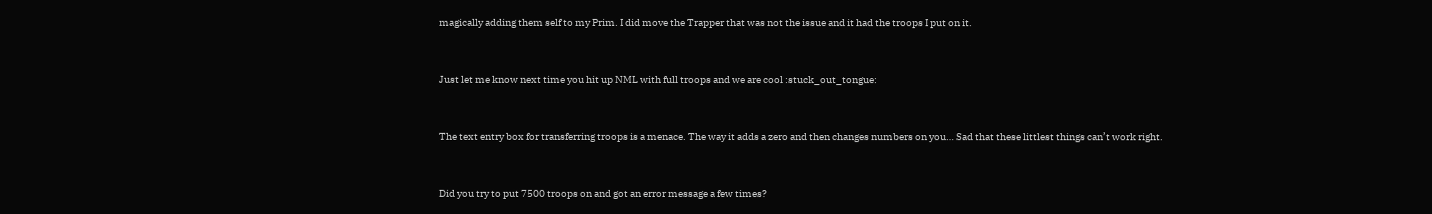magically adding them self to my Prim. I did move the Trapper that was not the issue and it had the troops I put on it.


Just let me know next time you hit up NML with full troops and we are cool :stuck_out_tongue:


The text entry box for transferring troops is a menace. The way it adds a zero and then changes numbers on you… Sad that these littlest things can’t work right.


Did you try to put 7500 troops on and got an error message a few times?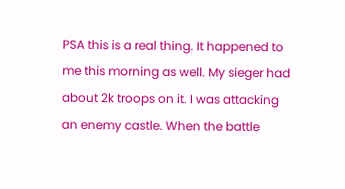PSA this is a real thing. It happened to me this morning as well. My sieger had about 2k troops on it. I was attacking an enemy castle. When the battle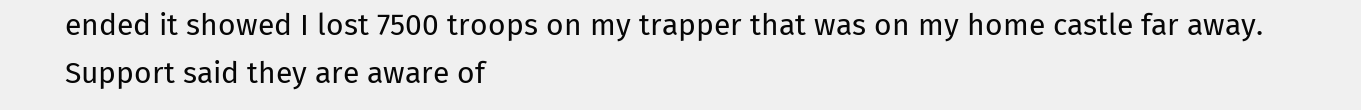ended it showed I lost 7500 troops on my trapper that was on my home castle far away. Support said they are aware of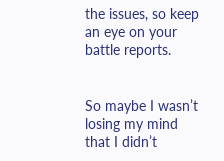the issues, so keep an eye on your battle reports.


So maybe I wasn’t losing my mind that I didn’t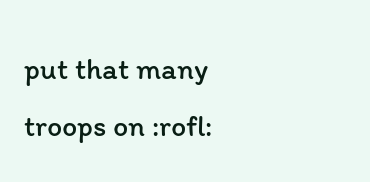put that many troops on :rofl: